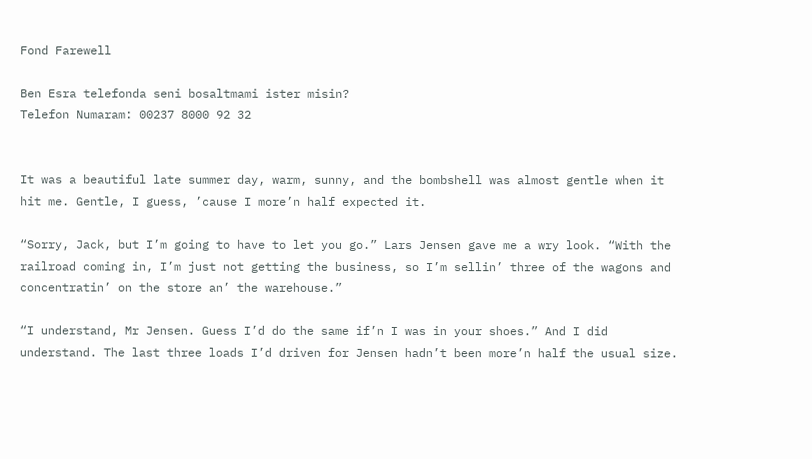Fond Farewell

Ben Esra telefonda seni bosaltmami ister misin?
Telefon Numaram: 00237 8000 92 32


It was a beautiful late summer day, warm, sunny, and the bombshell was almost gentle when it hit me. Gentle, I guess, ’cause I more’n half expected it.

“Sorry, Jack, but I’m going to have to let you go.” Lars Jensen gave me a wry look. “With the railroad coming in, I’m just not getting the business, so I’m sellin’ three of the wagons and concentratin’ on the store an’ the warehouse.”

“I understand, Mr Jensen. Guess I’d do the same if’n I was in your shoes.” And I did understand. The last three loads I’d driven for Jensen hadn’t been more’n half the usual size.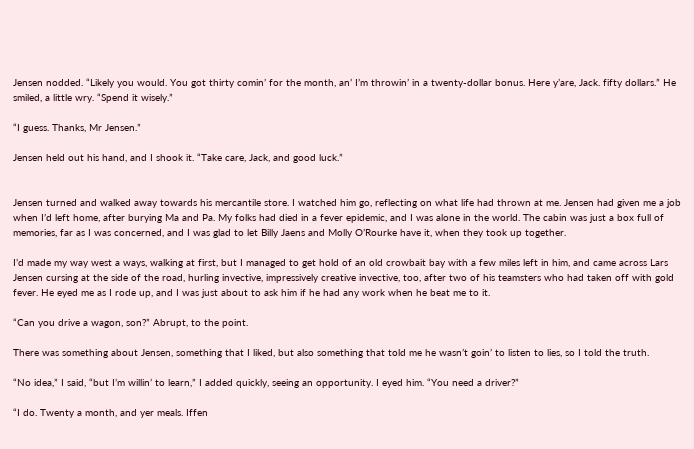Jensen nodded. “Likely you would. You got thirty comin’ for the month, an’ I’m throwin’ in a twenty-dollar bonus. Here y’are, Jack. fifty dollars.” He smiled, a little wry. “Spend it wisely.”

“I guess. Thanks, Mr Jensen.”

Jensen held out his hand, and I shook it. “Take care, Jack, and good luck.”


Jensen turned and walked away towards his mercantile store. I watched him go, reflecting on what life had thrown at me. Jensen had given me a job when I’d left home, after burying Ma and Pa. My folks had died in a fever epidemic, and I was alone in the world. The cabin was just a box full of memories, far as I was concerned, and I was glad to let Billy Jaens and Molly O’Rourke have it, when they took up together.

I’d made my way west a ways, walking at first, but I managed to get hold of an old crowbait bay with a few miles left in him, and came across Lars Jensen cursing at the side of the road, hurling invective, impressively creative invective, too, after two of his teamsters who had taken off with gold fever. He eyed me as I rode up, and I was just about to ask him if he had any work when he beat me to it.

“Can you drive a wagon, son?” Abrupt, to the point.

There was something about Jensen, something that I liked, but also something that told me he wasn’t goin’ to listen to lies, so I told the truth.

“No idea,” I said, “but I’m willin’ to learn,” I added quickly, seeing an opportunity. I eyed him. “You need a driver?”

“I do. Twenty a month, and yer meals. Iffen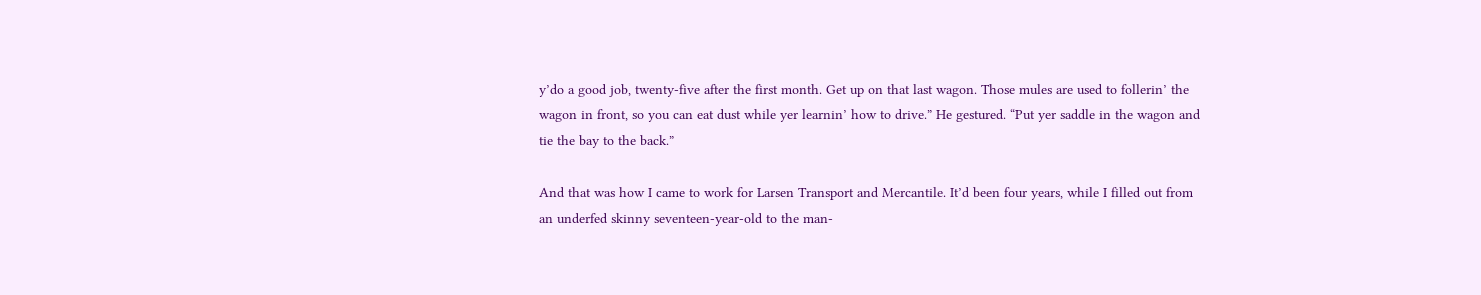y’do a good job, twenty-five after the first month. Get up on that last wagon. Those mules are used to follerin’ the wagon in front, so you can eat dust while yer learnin’ how to drive.” He gestured. “Put yer saddle in the wagon and tie the bay to the back.”

And that was how I came to work for Larsen Transport and Mercantile. It’d been four years, while I filled out from an underfed skinny seventeen-year-old to the man-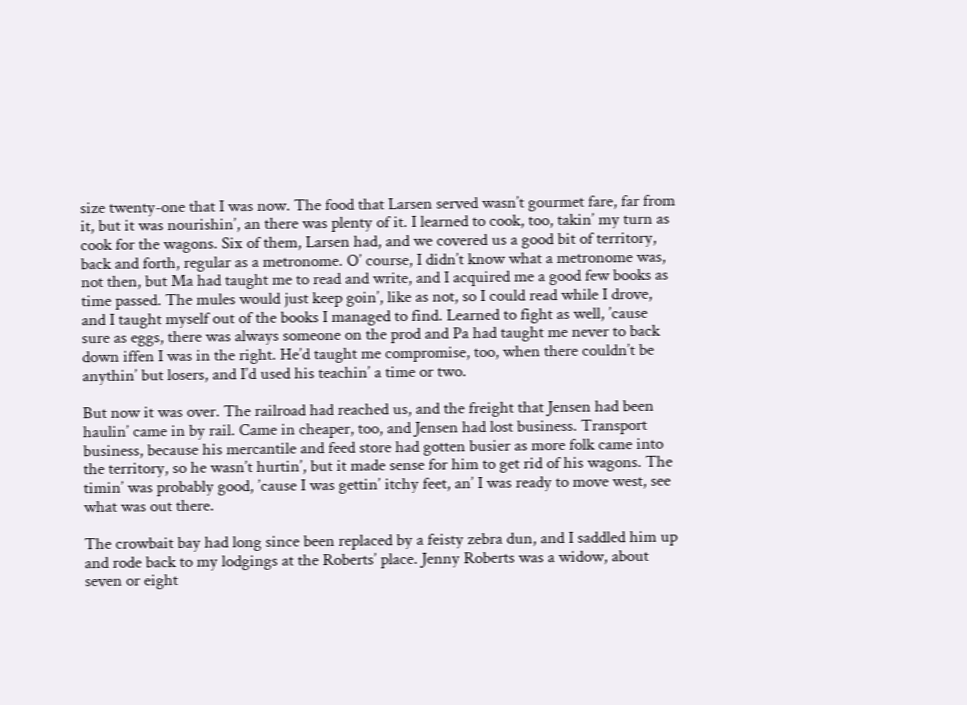size twenty-one that I was now. The food that Larsen served wasn’t gourmet fare, far from it, but it was nourishin’, an there was plenty of it. I learned to cook, too, takin’ my turn as cook for the wagons. Six of them, Larsen had, and we covered us a good bit of territory, back and forth, regular as a metronome. O’ course, I didn’t know what a metronome was, not then, but Ma had taught me to read and write, and I acquired me a good few books as time passed. The mules would just keep goin’, like as not, so I could read while I drove, and I taught myself out of the books I managed to find. Learned to fight as well, ’cause sure as eggs, there was always someone on the prod and Pa had taught me never to back down iffen I was in the right. He’d taught me compromise, too, when there couldn’t be anythin’ but losers, and I’d used his teachin’ a time or two.

But now it was over. The railroad had reached us, and the freight that Jensen had been haulin’ came in by rail. Came in cheaper, too, and Jensen had lost business. Transport business, because his mercantile and feed store had gotten busier as more folk came into the territory, so he wasn’t hurtin’, but it made sense for him to get rid of his wagons. The timin’ was probably good, ’cause I was gettin’ itchy feet, an’ I was ready to move west, see what was out there.

The crowbait bay had long since been replaced by a feisty zebra dun, and I saddled him up and rode back to my lodgings at the Roberts’ place. Jenny Roberts was a widow, about seven or eight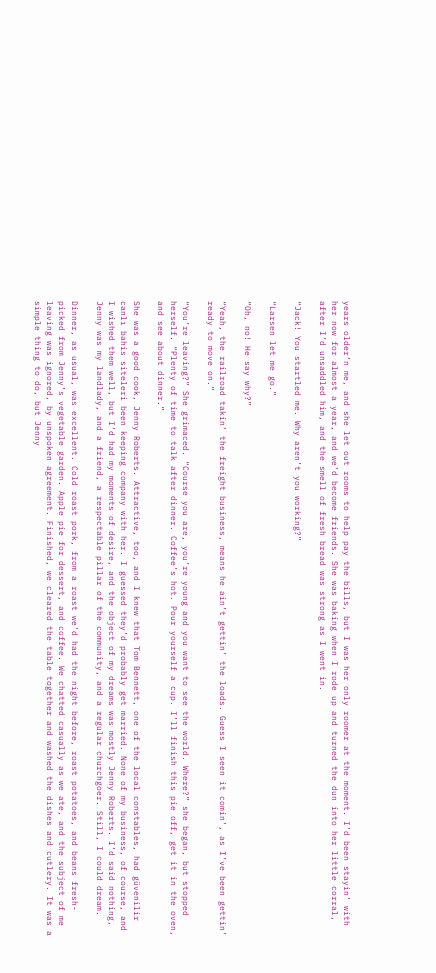years older’n me, and she let out rooms to help pay the bills, but I was her only roomer at the moment. I’d been stayin’ with her now for almost a year, and we’d become friends. She was baking when I rode up and turned the dun into her little corral, after I’d unsaddled him, and the smell of fresh bread was strong as I went in.

“Jack! You startled me. Why aren’t you working?”

“Larsen let me go.”

“Oh, no! He say why?”

“Yeah, the railroad takin’ the freight business, means he ain’t gettin’ the loads. Guess I seen it comin’, as I’ve been gettin’ ready to move on.”

“You’re leaving?” She grimaced. “Course you are, you’re young and you want to see the world. Where?” she began, but stopped herself. “Plenty of time to talk after dinner. Coffee’s hot. Pour yourself a cup. I’ll finish this pie off, get it in the oven, and see about dinner.”

She was a good cook, Jenny Roberts. Attractive, too, and I knew that Tom Bennett, one of the local constables, had güvenilir canlı bahis siteleri been keeping company with her. I guessed they’d probably get married. None of my business, of course, and I wished them well, but I’d had my moments of desire, and the object of my dreams was mostly Jenny Roberts. I’d said nothing, Jenny was my landlady, and a friend, a respectable pillar of the community, and a regular churchgoer. Still, I could dream.

Dinner, as usual, was excellent. Cold roast pork, from a roast we’d had the night before, roast potatoes, and beans fresh-picked from Jenny’s vegetable garden. Apple pie for dessert, and coffee. We chatted casually as we ate, and the subject of me leaving was ignored, by unspoken agreement. Finished, we cleared the table together and washed the dishes and cutlery. It was a simple thing to do, but Jenny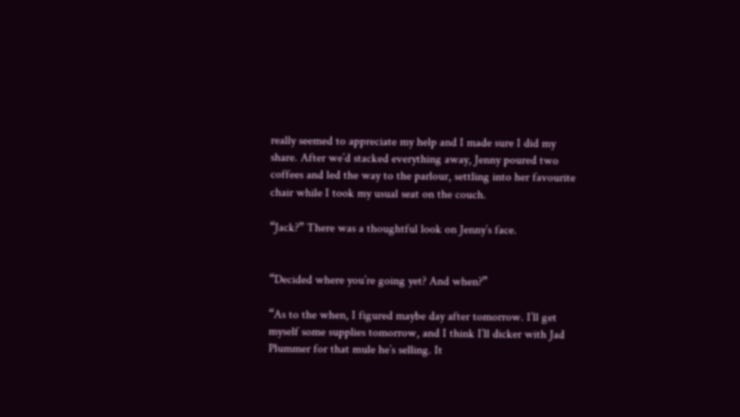really seemed to appreciate my help and I made sure I did my share. After we’d stacked everything away, Jenny poured two coffees and led the way to the parlour, settling into her favourite chair while I took my usual seat on the couch.

“Jack?” There was a thoughtful look on Jenny’s face.


“Decided where you’re going yet? And when?”

“As to the when, I figured maybe day after tomorrow. I’ll get myself some supplies tomorrow, and I think I’ll dicker with Jad Plummer for that mule he’s selling. It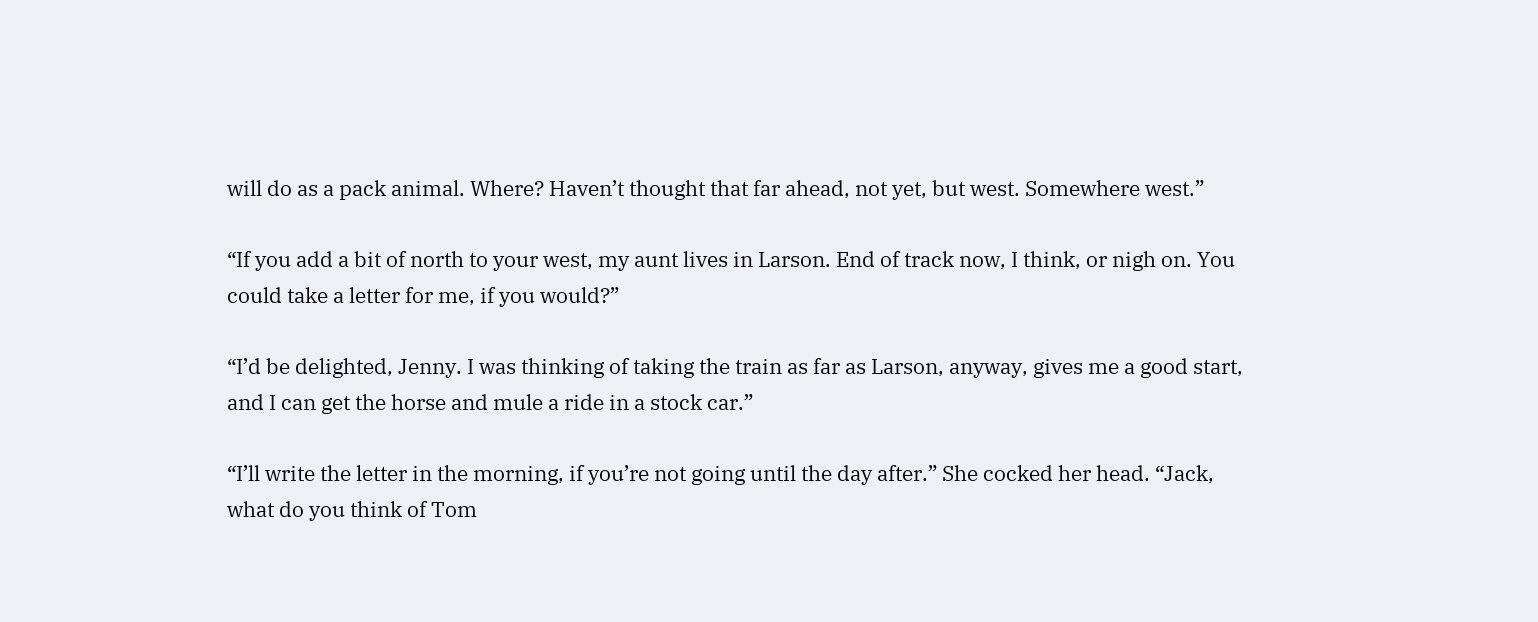will do as a pack animal. Where? Haven’t thought that far ahead, not yet, but west. Somewhere west.”

“If you add a bit of north to your west, my aunt lives in Larson. End of track now, I think, or nigh on. You could take a letter for me, if you would?”

“I’d be delighted, Jenny. I was thinking of taking the train as far as Larson, anyway, gives me a good start, and I can get the horse and mule a ride in a stock car.”

“I’ll write the letter in the morning, if you’re not going until the day after.” She cocked her head. “Jack, what do you think of Tom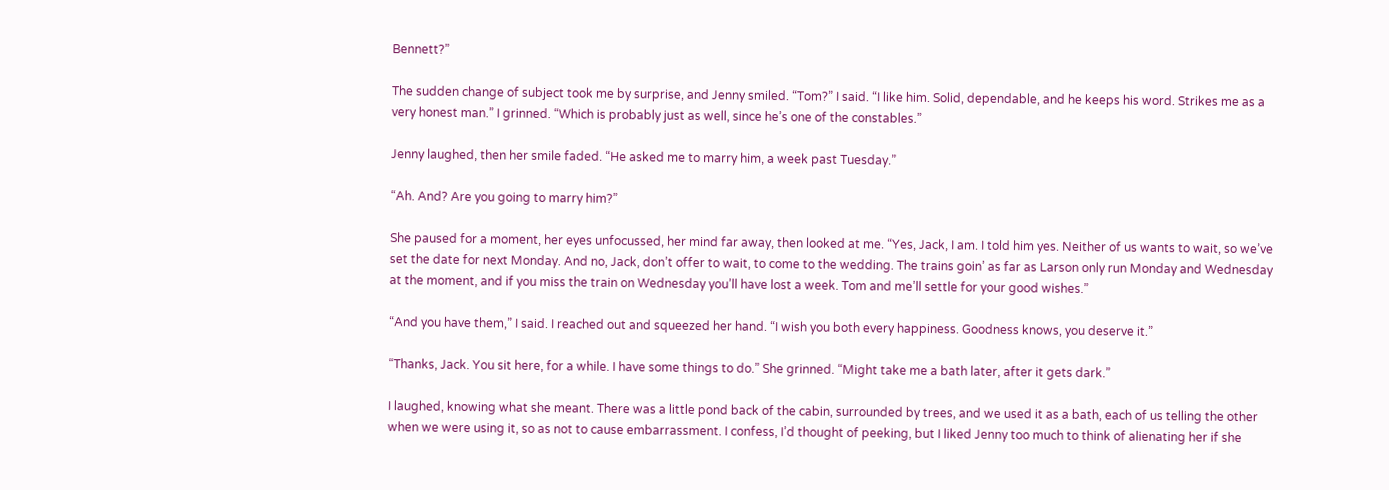Bennett?”

The sudden change of subject took me by surprise, and Jenny smiled. “Tom?” I said. “I like him. Solid, dependable, and he keeps his word. Strikes me as a very honest man.” I grinned. “Which is probably just as well, since he’s one of the constables.”

Jenny laughed, then her smile faded. “He asked me to marry him, a week past Tuesday.”

“Ah. And? Are you going to marry him?”

She paused for a moment, her eyes unfocussed, her mind far away, then looked at me. “Yes, Jack, I am. I told him yes. Neither of us wants to wait, so we’ve set the date for next Monday. And no, Jack, don’t offer to wait, to come to the wedding. The trains goin’ as far as Larson only run Monday and Wednesday at the moment, and if you miss the train on Wednesday you’ll have lost a week. Tom and me’ll settle for your good wishes.”

“And you have them,” I said. I reached out and squeezed her hand. “I wish you both every happiness. Goodness knows, you deserve it.”

“Thanks, Jack. You sit here, for a while. I have some things to do.” She grinned. “Might take me a bath later, after it gets dark.”

I laughed, knowing what she meant. There was a little pond back of the cabin, surrounded by trees, and we used it as a bath, each of us telling the other when we were using it, so as not to cause embarrassment. I confess, I’d thought of peeking, but I liked Jenny too much to think of alienating her if she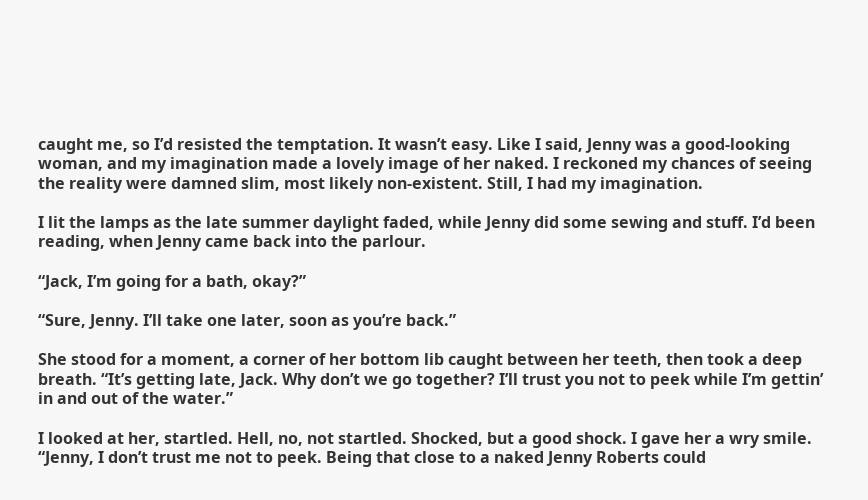caught me, so I’d resisted the temptation. It wasn’t easy. Like I said, Jenny was a good-looking woman, and my imagination made a lovely image of her naked. I reckoned my chances of seeing the reality were damned slim, most likely non-existent. Still, I had my imagination.

I lit the lamps as the late summer daylight faded, while Jenny did some sewing and stuff. I’d been reading, when Jenny came back into the parlour.

“Jack, I’m going for a bath, okay?”

“Sure, Jenny. I’ll take one later, soon as you’re back.”

She stood for a moment, a corner of her bottom lib caught between her teeth, then took a deep breath. “It’s getting late, Jack. Why don’t we go together? I’ll trust you not to peek while I’m gettin’ in and out of the water.”

I looked at her, startled. Hell, no, not startled. Shocked, but a good shock. I gave her a wry smile. “Jenny, I don’t trust me not to peek. Being that close to a naked Jenny Roberts could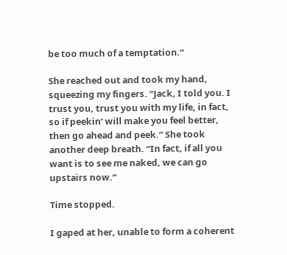be too much of a temptation.”

She reached out and took my hand, squeezing my fingers. “Jack, I told you. I trust you, trust you with my life, in fact, so if peekin’ will make you feel better, then go ahead and peek.” She took another deep breath. “In fact, if all you want is to see me naked, we can go upstairs now.”

Time stopped.

I gaped at her, unable to form a coherent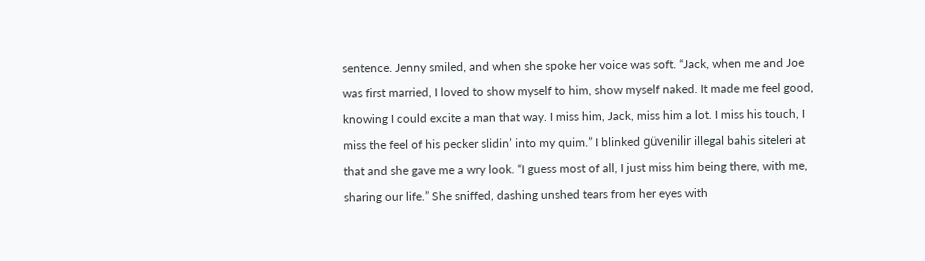sentence. Jenny smiled, and when she spoke her voice was soft. “Jack, when me and Joe was first married, I loved to show myself to him, show myself naked. It made me feel good, knowing I could excite a man that way. I miss him, Jack, miss him a lot. I miss his touch, I miss the feel of his pecker slidin’ into my quim.” I blinked güvenilir illegal bahis siteleri at that and she gave me a wry look. “I guess most of all, I just miss him being there, with me, sharing our life.” She sniffed, dashing unshed tears from her eyes with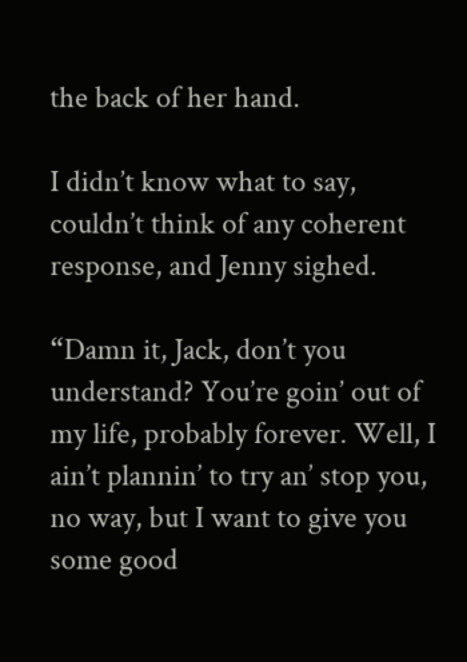the back of her hand.

I didn’t know what to say, couldn’t think of any coherent response, and Jenny sighed.

“Damn it, Jack, don’t you understand? You’re goin’ out of my life, probably forever. Well, I ain’t plannin’ to try an’ stop you, no way, but I want to give you some good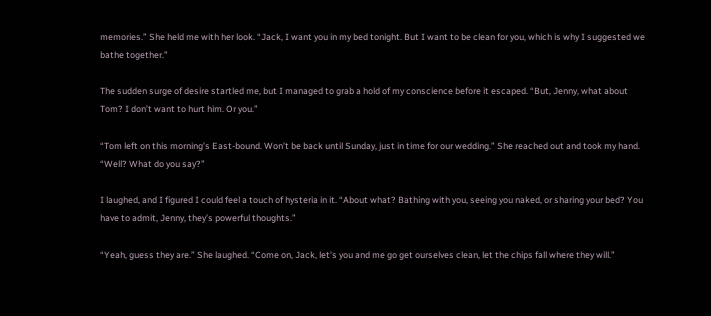memories.” She held me with her look. “Jack, I want you in my bed tonight. But I want to be clean for you, which is why I suggested we bathe together.”

The sudden surge of desire startled me, but I managed to grab a hold of my conscience before it escaped. “But, Jenny, what about Tom? I don’t want to hurt him. Or you.”

“Tom left on this morning’s East-bound. Won’t be back until Sunday, just in time for our wedding.” She reached out and took my hand. “Well? What do you say?”

I laughed, and I figured I could feel a touch of hysteria in it. “About what? Bathing with you, seeing you naked, or sharing your bed? You have to admit, Jenny, they’s powerful thoughts.”

“Yeah, guess they are.” She laughed. “Come on, Jack, let’s you and me go get ourselves clean, let the chips fall where they will.”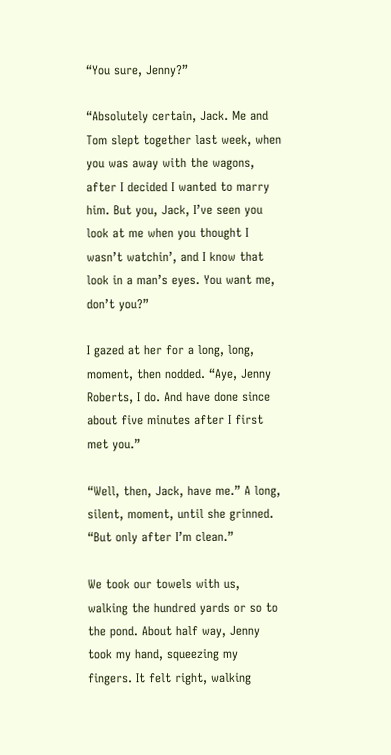“You sure, Jenny?”

“Absolutely certain, Jack. Me and Tom slept together last week, when you was away with the wagons, after I decided I wanted to marry him. But you, Jack, I’ve seen you look at me when you thought I wasn’t watchin’, and I know that look in a man’s eyes. You want me, don’t you?”

I gazed at her for a long, long, moment, then nodded. “Aye, Jenny Roberts, I do. And have done since about five minutes after I first met you.”

“Well, then, Jack, have me.” A long, silent, moment, until she grinned. “But only after I’m clean.”

We took our towels with us, walking the hundred yards or so to the pond. About half way, Jenny took my hand, squeezing my fingers. It felt right, walking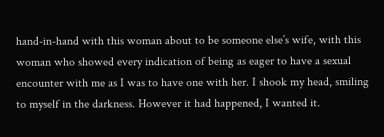hand-in-hand with this woman about to be someone else’s wife, with this woman who showed every indication of being as eager to have a sexual encounter with me as I was to have one with her. I shook my head, smiling to myself in the darkness. However it had happened, I wanted it.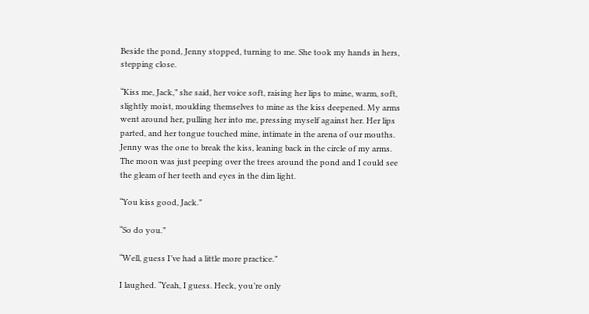Beside the pond, Jenny stopped, turning to me. She took my hands in hers, stepping close.

“Kiss me, Jack,” she said, her voice soft, raising her lips to mine, warm, soft, slightly moist, moulding themselves to mine as the kiss deepened. My arms went around her, pulling her into me, pressing myself against her. Her lips parted, and her tongue touched mine, intimate in the arena of our mouths. Jenny was the one to break the kiss, leaning back in the circle of my arms. The moon was just peeping over the trees around the pond and I could see the gleam of her teeth and eyes in the dim light.

“You kiss good, Jack.”

“So do you.”

“Well, guess I’ve had a little more practice.”

I laughed. “Yeah, I guess. Heck, you’re only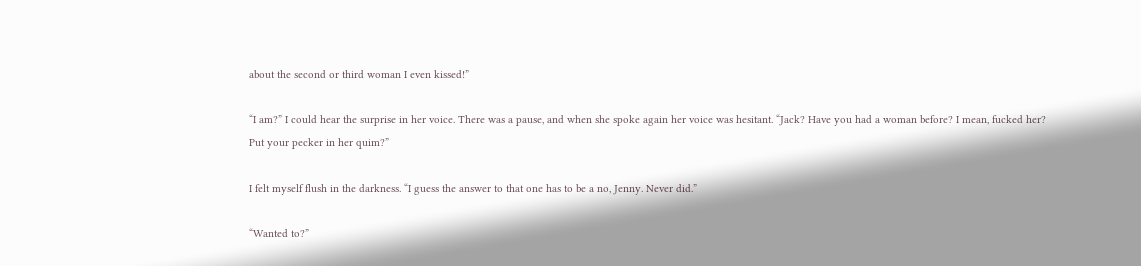about the second or third woman I even kissed!”

“I am?” I could hear the surprise in her voice. There was a pause, and when she spoke again her voice was hesitant. “Jack? Have you had a woman before? I mean, fucked her? Put your pecker in her quim?”

I felt myself flush in the darkness. “I guess the answer to that one has to be a no, Jenny. Never did.”

“Wanted to?”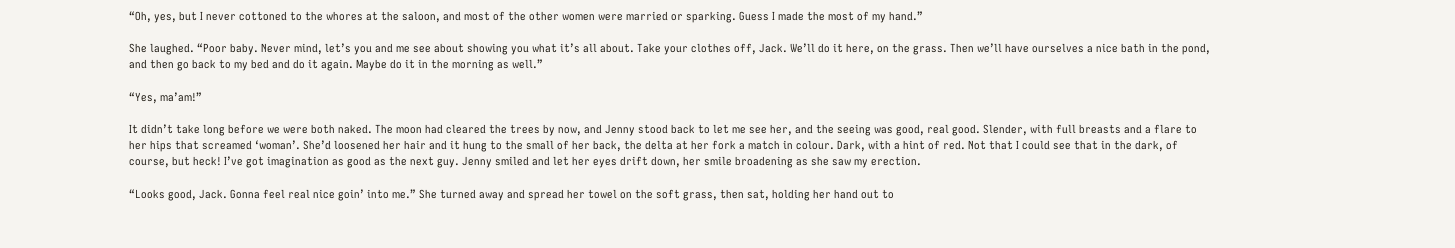“Oh, yes, but I never cottoned to the whores at the saloon, and most of the other women were married or sparking. Guess I made the most of my hand.”

She laughed. “Poor baby. Never mind, let’s you and me see about showing you what it’s all about. Take your clothes off, Jack. We’ll do it here, on the grass. Then we’ll have ourselves a nice bath in the pond, and then go back to my bed and do it again. Maybe do it in the morning as well.”

“Yes, ma’am!”

It didn’t take long before we were both naked. The moon had cleared the trees by now, and Jenny stood back to let me see her, and the seeing was good, real good. Slender, with full breasts and a flare to her hips that screamed ‘woman’. She’d loosened her hair and it hung to the small of her back, the delta at her fork a match in colour. Dark, with a hint of red. Not that I could see that in the dark, of course, but heck! I’ve got imagination as good as the next guy. Jenny smiled and let her eyes drift down, her smile broadening as she saw my erection.

“Looks good, Jack. Gonna feel real nice goin’ into me.” She turned away and spread her towel on the soft grass, then sat, holding her hand out to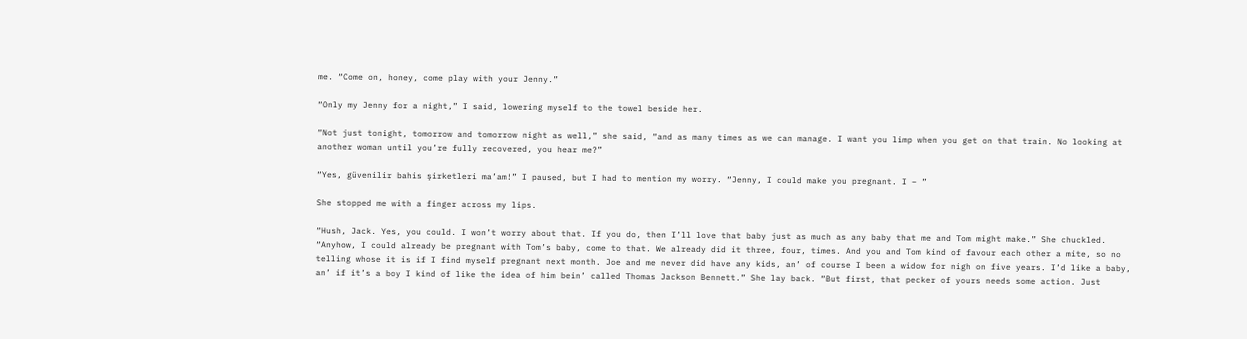me. “Come on, honey, come play with your Jenny.”

“Only my Jenny for a night,” I said, lowering myself to the towel beside her.

“Not just tonight, tomorrow and tomorrow night as well,” she said, “and as many times as we can manage. I want you limp when you get on that train. No looking at another woman until you’re fully recovered, you hear me?”

“Yes, güvenilir bahis şirketleri ma’am!” I paused, but I had to mention my worry. “Jenny, I could make you pregnant. I – ”

She stopped me with a finger across my lips.

“Hush, Jack. Yes, you could. I won’t worry about that. If you do, then I’ll love that baby just as much as any baby that me and Tom might make.” She chuckled. “Anyhow, I could already be pregnant with Tom’s baby, come to that. We already did it three, four, times. And you and Tom kind of favour each other a mite, so no telling whose it is if I find myself pregnant next month. Joe and me never did have any kids, an’ of course I been a widow for nigh on five years. I’d like a baby, an’ if it’s a boy I kind of like the idea of him bein’ called Thomas Jackson Bennett.” She lay back. “But first, that pecker of yours needs some action. Just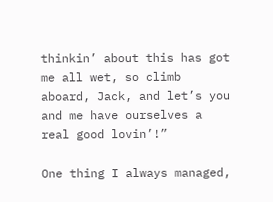thinkin’ about this has got me all wet, so climb aboard, Jack, and let’s you and me have ourselves a real good lovin’!”

One thing I always managed,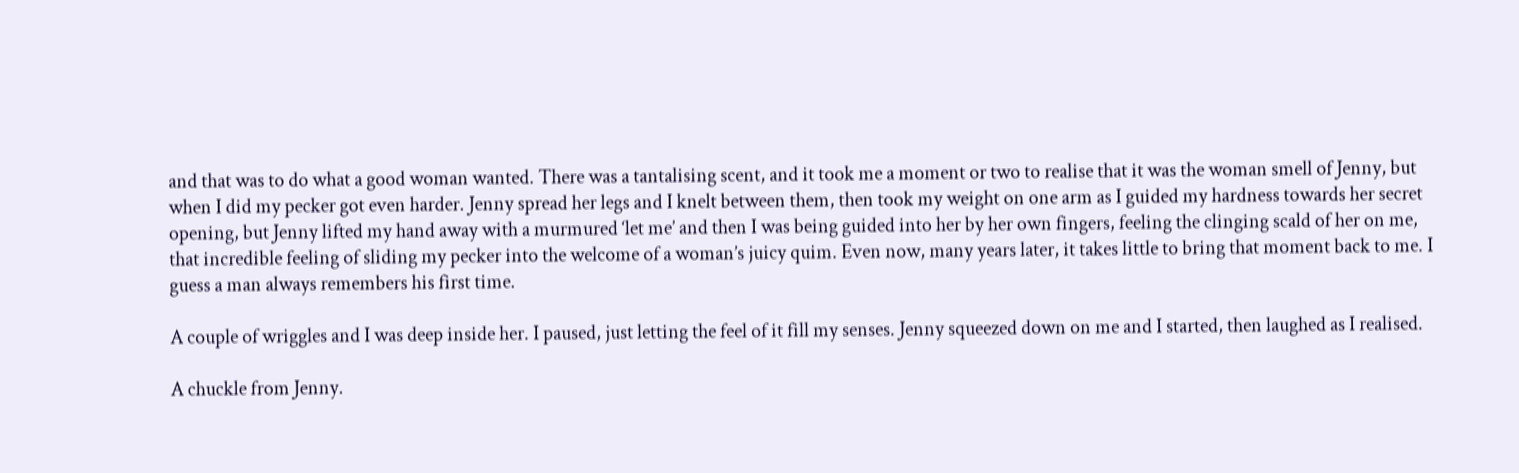and that was to do what a good woman wanted. There was a tantalising scent, and it took me a moment or two to realise that it was the woman smell of Jenny, but when I did my pecker got even harder. Jenny spread her legs and I knelt between them, then took my weight on one arm as I guided my hardness towards her secret opening, but Jenny lifted my hand away with a murmured ‘let me’ and then I was being guided into her by her own fingers, feeling the clinging scald of her on me, that incredible feeling of sliding my pecker into the welcome of a woman’s juicy quim. Even now, many years later, it takes little to bring that moment back to me. I guess a man always remembers his first time.

A couple of wriggles and I was deep inside her. I paused, just letting the feel of it fill my senses. Jenny squeezed down on me and I started, then laughed as I realised.

A chuckle from Jenny.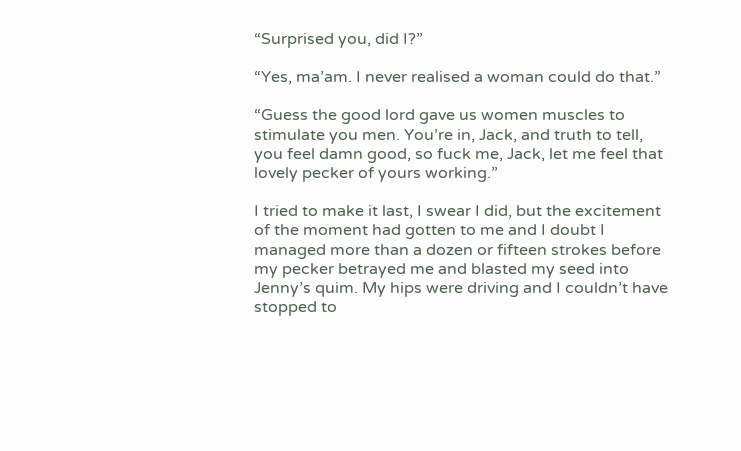“Surprised you, did I?”

“Yes, ma’am. I never realised a woman could do that.”

“Guess the good lord gave us women muscles to stimulate you men. You’re in, Jack, and truth to tell, you feel damn good, so fuck me, Jack, let me feel that lovely pecker of yours working.”

I tried to make it last, I swear I did, but the excitement of the moment had gotten to me and I doubt I managed more than a dozen or fifteen strokes before my pecker betrayed me and blasted my seed into Jenny’s quim. My hips were driving and I couldn’t have stopped to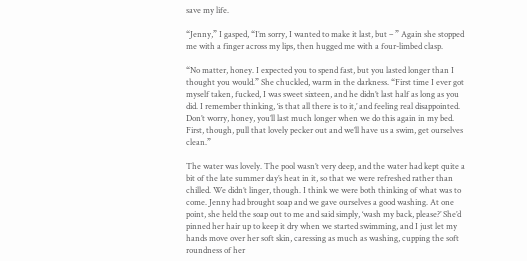save my life.

“Jenny,” I gasped, “I’m sorry, I wanted to make it last, but – ” Again she stopped me with a finger across my lips, then hugged me with a four-limbed clasp.

“No matter, honey. I expected you to spend fast, but you lasted longer than I thought you would.” She chuckled, warm in the darkness. “First time I ever got myself taken, fucked, I was sweet sixteen, and he didn’t last half as long as you did. I remember thinking, ‘is that all there is to it,’ and feeling real disappointed. Don’t worry, honey, you’ll last much longer when we do this again in my bed. First, though, pull that lovely pecker out and we’ll have us a swim, get ourselves clean.”

The water was lovely. The pool wasn’t very deep, and the water had kept quite a bit of the late summer day’s heat in it, so that we were refreshed rather than chilled. We didn’t linger, though. I think we were both thinking of what was to come. Jenny had brought soap and we gave ourselves a good washing. At one point, she held the soap out to me and said simply, ‘wash my back, please?’ She’d pinned her hair up to keep it dry when we started swimming, and I just let my hands move over her soft skin, caressing as much as washing, cupping the soft roundness of her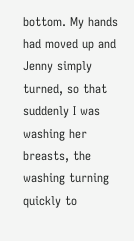bottom. My hands had moved up and Jenny simply turned, so that suddenly I was washing her breasts, the washing turning quickly to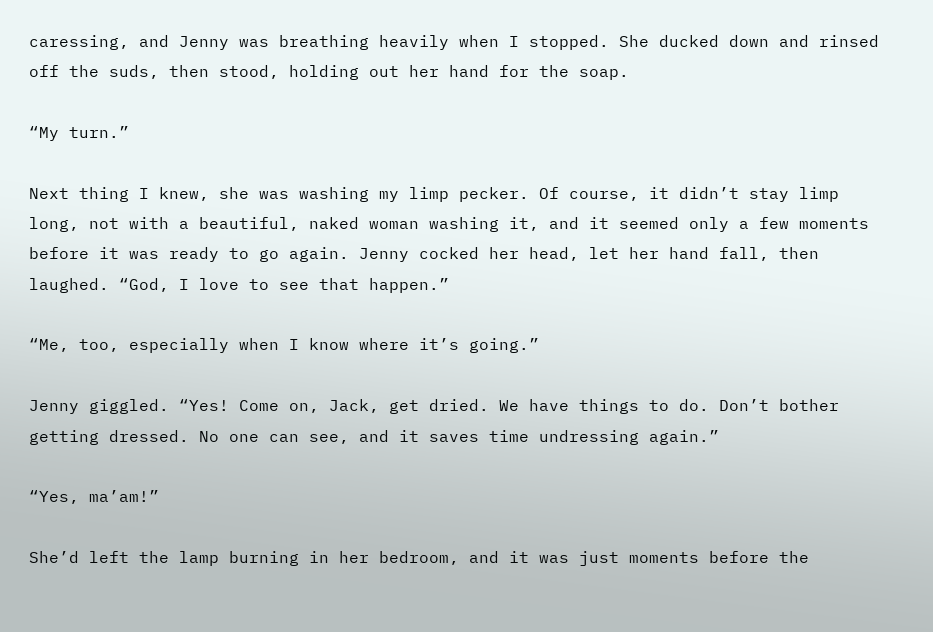caressing, and Jenny was breathing heavily when I stopped. She ducked down and rinsed off the suds, then stood, holding out her hand for the soap.

“My turn.”

Next thing I knew, she was washing my limp pecker. Of course, it didn’t stay limp long, not with a beautiful, naked woman washing it, and it seemed only a few moments before it was ready to go again. Jenny cocked her head, let her hand fall, then laughed. “God, I love to see that happen.”

“Me, too, especially when I know where it’s going.”

Jenny giggled. “Yes! Come on, Jack, get dried. We have things to do. Don’t bother getting dressed. No one can see, and it saves time undressing again.”

“Yes, ma’am!”

She’d left the lamp burning in her bedroom, and it was just moments before the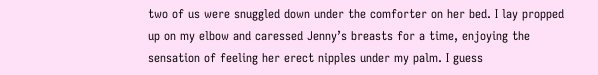two of us were snuggled down under the comforter on her bed. I lay propped up on my elbow and caressed Jenny’s breasts for a time, enjoying the sensation of feeling her erect nipples under my palm. I guess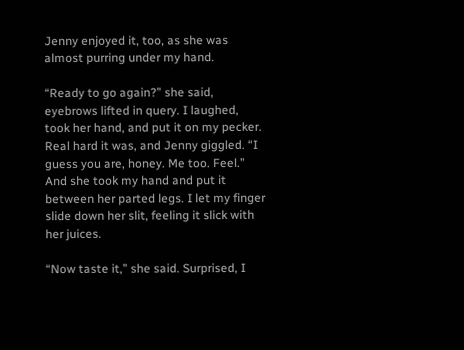Jenny enjoyed it, too, as she was almost purring under my hand.

“Ready to go again?” she said, eyebrows lifted in query. I laughed, took her hand, and put it on my pecker. Real hard it was, and Jenny giggled. “I guess you are, honey. Me too. Feel.” And she took my hand and put it between her parted legs. I let my finger slide down her slit, feeling it slick with her juices.

“Now taste it,” she said. Surprised, I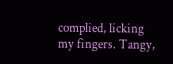complied, licking my fingers. Tangy,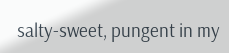salty-sweet, pungent in my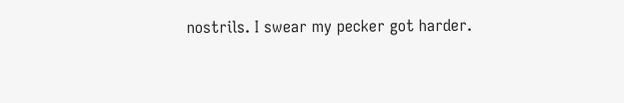nostrils. I swear my pecker got harder.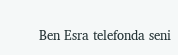Ben Esra telefonda seni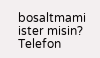bosaltmami ister misin?
Telefon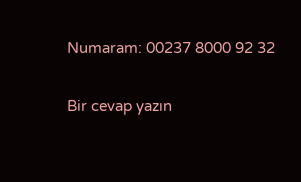Numaram: 00237 8000 92 32

Bir cevap yazın